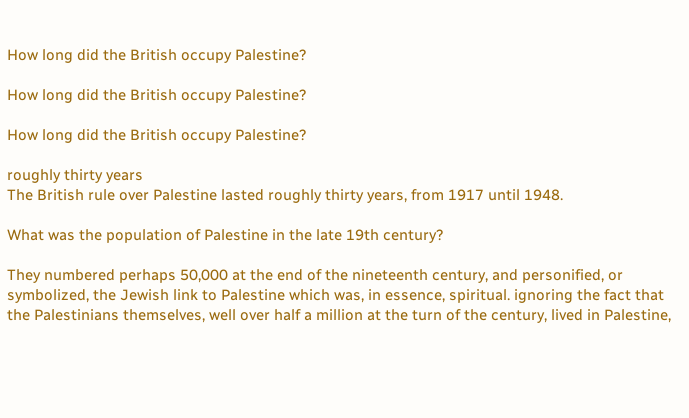How long did the British occupy Palestine?

How long did the British occupy Palestine?

How long did the British occupy Palestine?

roughly thirty years
The British rule over Palestine lasted roughly thirty years, from 1917 until 1948.

What was the population of Palestine in the late 19th century?

They numbered perhaps 50,000 at the end of the nineteenth century, and personified, or symbolized, the Jewish link to Palestine which was, in essence, spiritual. ignoring the fact that the Palestinians themselves, well over half a million at the turn of the century, lived in Palestine,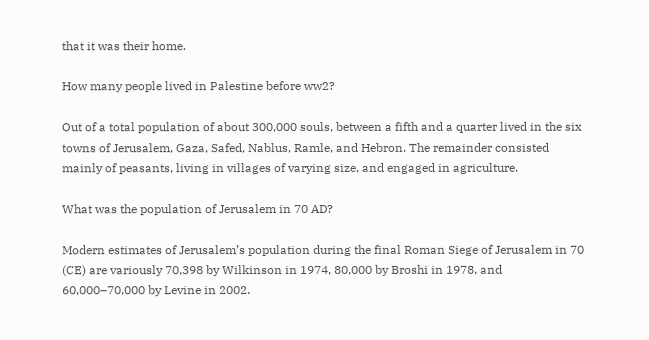that it was their home.

How many people lived in Palestine before ww2?

Out of a total population of about 300,000 souls, between a fifth and a quarter lived in the six towns of Jerusalem, Gaza, Safed, Nablus, Ramle, and Hebron. The remainder consisted mainly of peasants, living in villages of varying size, and engaged in agriculture.

What was the population of Jerusalem in 70 AD?

Modern estimates of Jerusalem’s population during the final Roman Siege of Jerusalem in 70 (CE) are variously 70,398 by Wilkinson in 1974, 80,000 by Broshi in 1978, and 60,000–70,000 by Levine in 2002.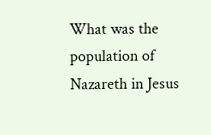What was the population of Nazareth in Jesus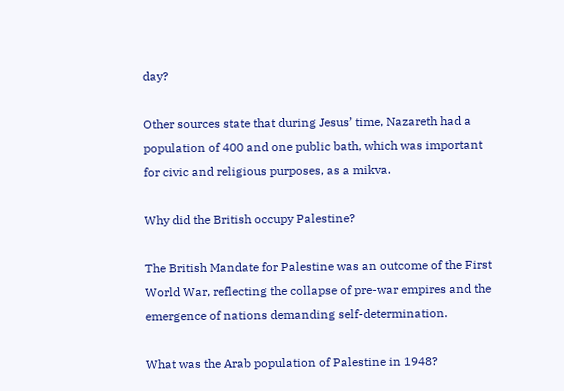day?

Other sources state that during Jesus’ time, Nazareth had a population of 400 and one public bath, which was important for civic and religious purposes, as a mikva.

Why did the British occupy Palestine?

The British Mandate for Palestine was an outcome of the First World War, reflecting the collapse of pre-war empires and the emergence of nations demanding self-determination.

What was the Arab population of Palestine in 1948?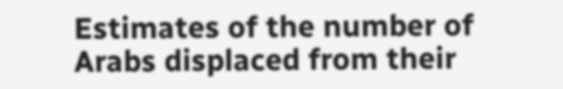Estimates of the number of Arabs displaced from their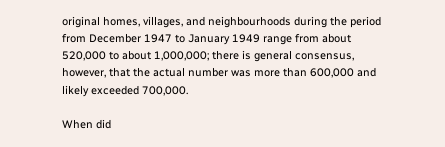original homes, villages, and neighbourhoods during the period from December 1947 to January 1949 range from about 520,000 to about 1,000,000; there is general consensus, however, that the actual number was more than 600,000 and likely exceeded 700,000.

When did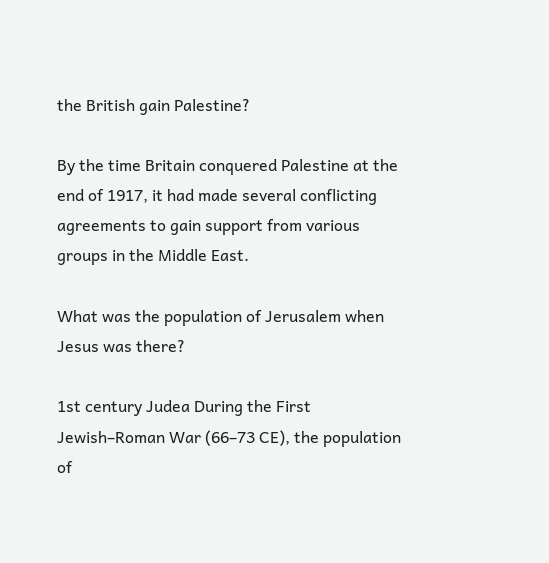the British gain Palestine?

By the time Britain conquered Palestine at the end of 1917, it had made several conflicting agreements to gain support from various groups in the Middle East.

What was the population of Jerusalem when Jesus was there?

1st century Judea During the First Jewish–Roman War (66–73 CE), the population of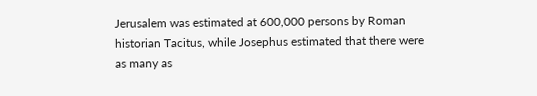Jerusalem was estimated at 600,000 persons by Roman historian Tacitus, while Josephus estimated that there were as many as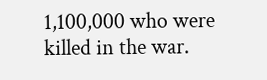1,100,000 who were killed in the war.